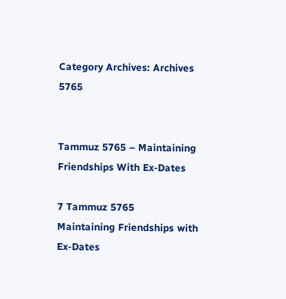Category Archives: Archives 5765


Tammuz 5765 – Maintaining Friendships With Ex-Dates

7 Tammuz 5765
Maintaining Friendships with Ex-Dates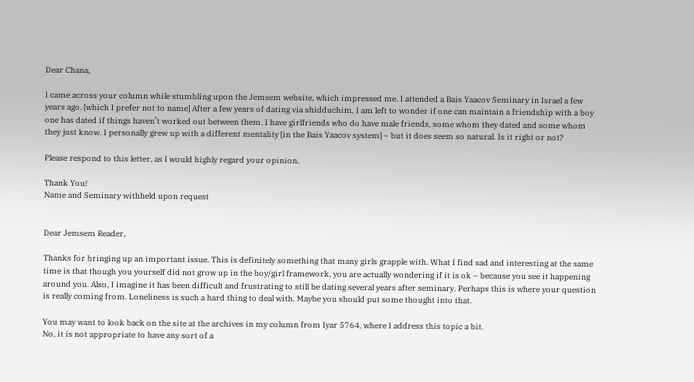Dear Chana,

I came across your column while stumbling upon the Jemsem website, which impressed me. I attended a Bais Yaacov Seminary in Israel a few years ago. [which I prefer not to name] After a few years of dating via shidduchim, I am left to wonder if one can maintain a friendship with a boy one has dated if things haven’t worked out between them. I have girlfriends who do have male friends, some whom they dated and some whom they just know. I personally grew up with a different mentality [in the Bais Yaacov system] – but it does seem so natural. Is it right or not?

Please respond to this letter, as I would highly regard your opinion.

Thank You!
Name and Seminary withheld upon request


Dear Jemsem Reader,

Thanks for bringing up an important issue. This is definitely something that many girls grapple with. What I find sad and interesting at the same time is that though you yourself did not grow up in the boy/girl framework, you are actually wondering if it is ok – because you see it happening around you. Also, I imagine it has been difficult and frustrating to still be dating several years after seminary. Perhaps this is where your question is really coming from. Loneliness is such a hard thing to deal with. Maybe you should put some thought into that.

You may want to look back on the site at the archives in my column from Iyar 5764, where I address this topic a bit.
No, it is not appropriate to have any sort of a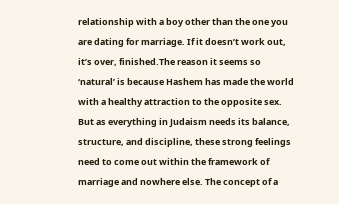relationship with a boy other than the one you are dating for marriage. If it doesn’t work out, it’s over, finished.The reason it seems so ‘natural’ is because Hashem has made the world with a healthy attraction to the opposite sex. But as everything in Judaism needs its balance, structure, and discipline, these strong feelings need to come out within the framework of marriage and nowhere else. The concept of a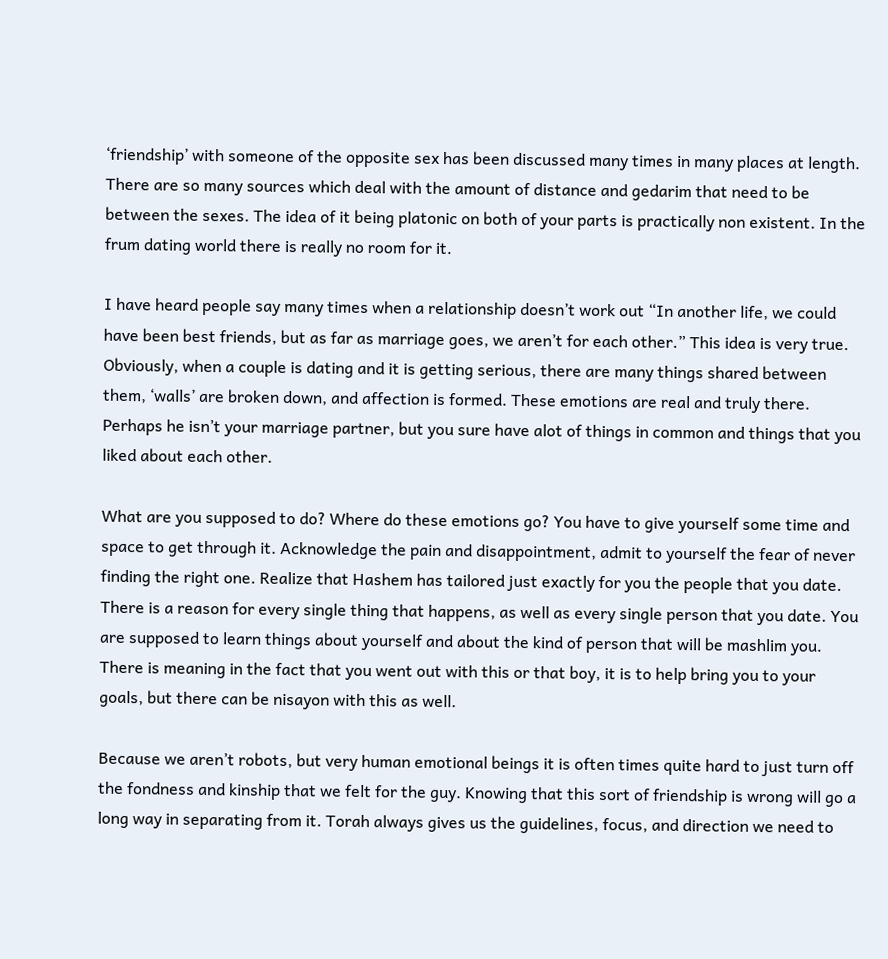‘friendship’ with someone of the opposite sex has been discussed many times in many places at length. There are so many sources which deal with the amount of distance and gedarim that need to be between the sexes. The idea of it being platonic on both of your parts is practically non existent. In the frum dating world there is really no room for it.

I have heard people say many times when a relationship doesn’t work out “In another life, we could have been best friends, but as far as marriage goes, we aren’t for each other.” This idea is very true. Obviously, when a couple is dating and it is getting serious, there are many things shared between them, ‘walls’ are broken down, and affection is formed. These emotions are real and truly there. Perhaps he isn’t your marriage partner, but you sure have alot of things in common and things that you liked about each other.

What are you supposed to do? Where do these emotions go? You have to give yourself some time and space to get through it. Acknowledge the pain and disappointment, admit to yourself the fear of never finding the right one. Realize that Hashem has tailored just exactly for you the people that you date. There is a reason for every single thing that happens, as well as every single person that you date. You are supposed to learn things about yourself and about the kind of person that will be mashlim you.
There is meaning in the fact that you went out with this or that boy, it is to help bring you to your goals, but there can be nisayon with this as well.

Because we aren’t robots, but very human emotional beings it is often times quite hard to just turn off the fondness and kinship that we felt for the guy. Knowing that this sort of friendship is wrong will go a long way in separating from it. Torah always gives us the guidelines, focus, and direction we need to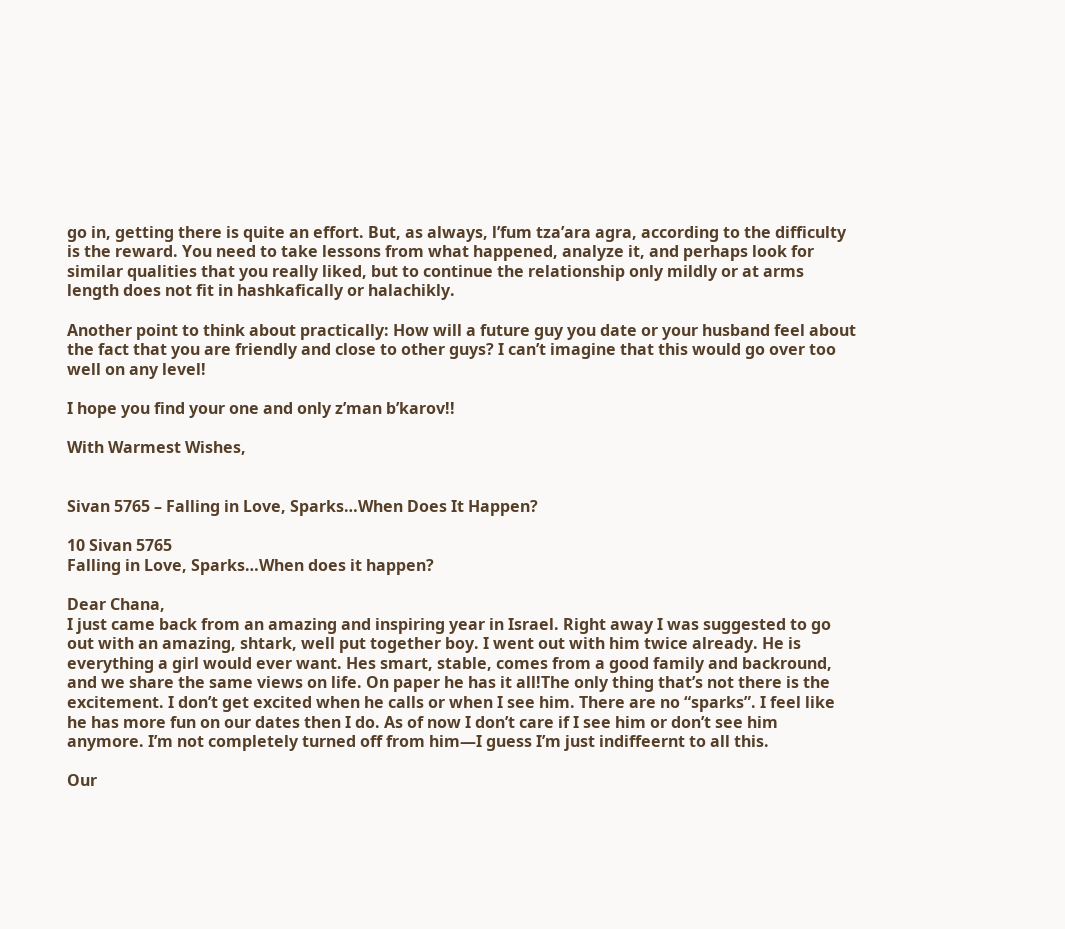go in, getting there is quite an effort. But, as always, l’fum tza’ara agra, according to the difficulty is the reward. You need to take lessons from what happened, analyze it, and perhaps look for similar qualities that you really liked, but to continue the relationship only mildly or at arms length does not fit in hashkafically or halachikly.

Another point to think about practically: How will a future guy you date or your husband feel about the fact that you are friendly and close to other guys? I can’t imagine that this would go over too well on any level!

I hope you find your one and only z’man b’karov!!

With Warmest Wishes,


Sivan 5765 – Falling in Love, Sparks…When Does It Happen?

10 Sivan 5765
Falling in Love, Sparks…When does it happen?

Dear Chana,
I just came back from an amazing and inspiring year in Israel. Right away I was suggested to go out with an amazing, shtark, well put together boy. I went out with him twice already. He is everything a girl would ever want. Hes smart, stable, comes from a good family and backround, and we share the same views on life. On paper he has it all!The only thing that’s not there is the excitement. I don’t get excited when he calls or when I see him. There are no “sparks”. I feel like he has more fun on our dates then I do. As of now I don’t care if I see him or don’t see him anymore. I’m not completely turned off from him—I guess I’m just indiffeernt to all this.

Our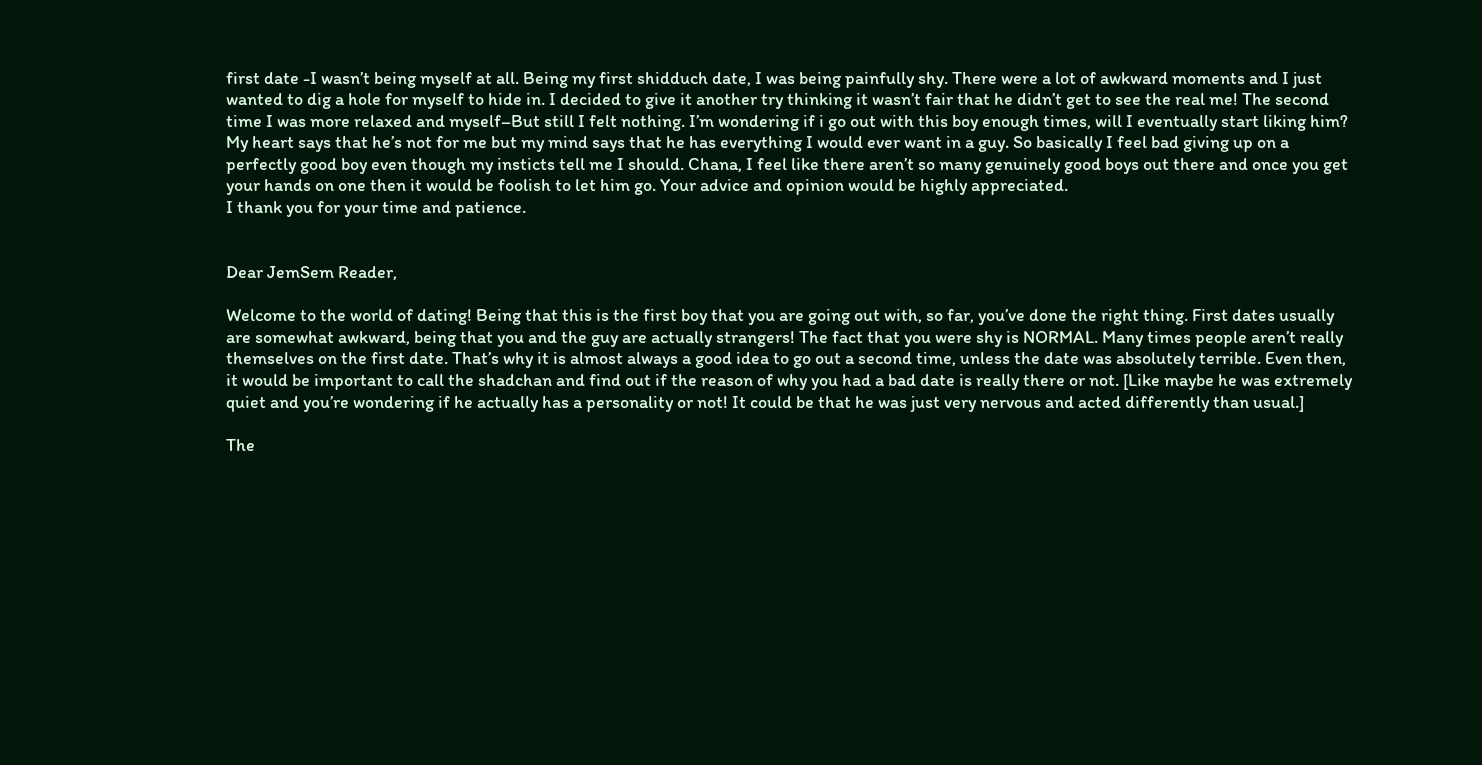first date -I wasn’t being myself at all. Being my first shidduch date, I was being painfully shy. There were a lot of awkward moments and I just wanted to dig a hole for myself to hide in. I decided to give it another try thinking it wasn’t fair that he didn’t get to see the real me! The second time I was more relaxed and myself–But still I felt nothing. I’m wondering if i go out with this boy enough times, will I eventually start liking him? My heart says that he’s not for me but my mind says that he has everything I would ever want in a guy. So basically I feel bad giving up on a perfectly good boy even though my insticts tell me I should. Chana, I feel like there aren’t so many genuinely good boys out there and once you get your hands on one then it would be foolish to let him go. Your advice and opinion would be highly appreciated.
I thank you for your time and patience.


Dear JemSem Reader,

Welcome to the world of dating! Being that this is the first boy that you are going out with, so far, you’ve done the right thing. First dates usually are somewhat awkward, being that you and the guy are actually strangers! The fact that you were shy is NORMAL. Many times people aren’t really themselves on the first date. That’s why it is almost always a good idea to go out a second time, unless the date was absolutely terrible. Even then, it would be important to call the shadchan and find out if the reason of why you had a bad date is really there or not. [Like maybe he was extremely quiet and you’re wondering if he actually has a personality or not! It could be that he was just very nervous and acted differently than usual.]

The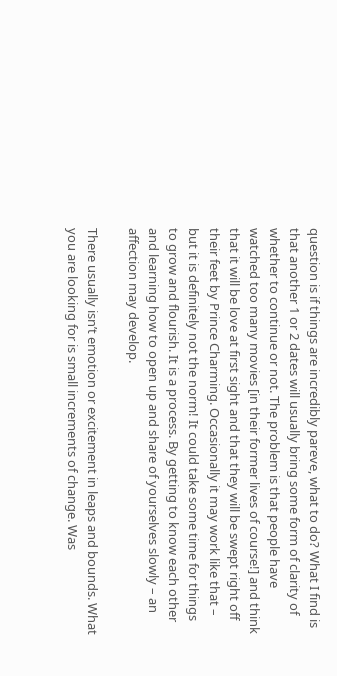question is if things are incredibly pareve, what to do? What I find is that another 1 or 2 dates will usually bring some form of clarity of whether to continue or not. The problem is that people have watched too many movies [in their former lives of course!] and think that it will be love at first sight and that they will be swept right off their feet by Prince Charming. Occasionally it may work like that – but it is definitely not the norm! It could take some time for things to grow and flourish. It is a process. By getting to know each other and learning how to open up and share of yourselves slowly – an affection may develop.

There usually isn’t emotion or excitement in leaps and bounds. What you are looking for is small increments of change. Was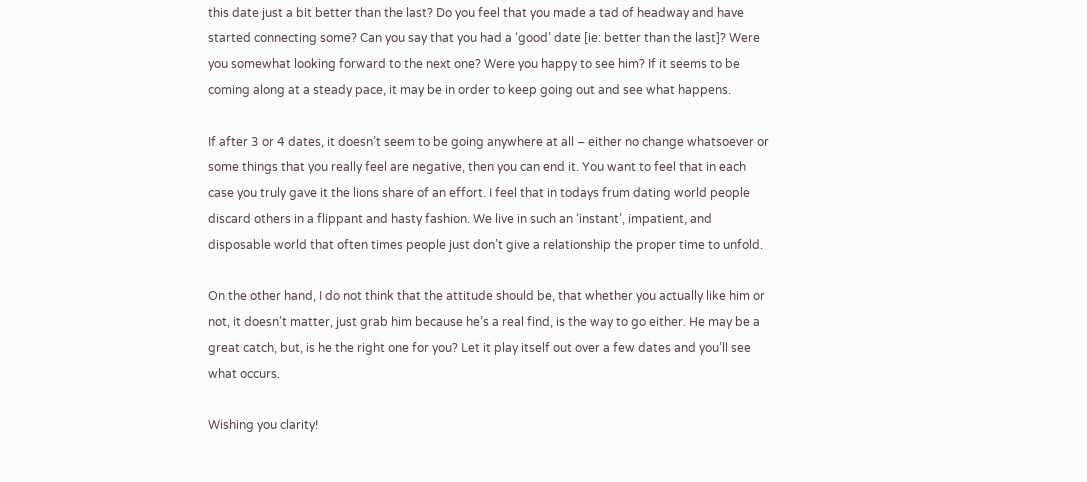this date just a bit better than the last? Do you feel that you made a tad of headway and have started connecting some? Can you say that you had a ‘good’ date [ie: better than the last]? Were you somewhat looking forward to the next one? Were you happy to see him? If it seems to be coming along at a steady pace, it may be in order to keep going out and see what happens.

If after 3 or 4 dates, it doesn’t seem to be going anywhere at all – either no change whatsoever or some things that you really feel are negative, then you can end it. You want to feel that in each case you truly gave it the lions share of an effort. I feel that in todays frum dating world people discard others in a flippant and hasty fashion. We live in such an ‘instant’, impatient, and disposable world that often times people just don’t give a relationship the proper time to unfold.

On the other hand, I do not think that the attitude should be, that whether you actually like him or not, it doesn’t matter, just grab him because he’s a real find, is the way to go either. He may be a great catch, but, is he the right one for you? Let it play itself out over a few dates and you’ll see what occurs.

Wishing you clarity!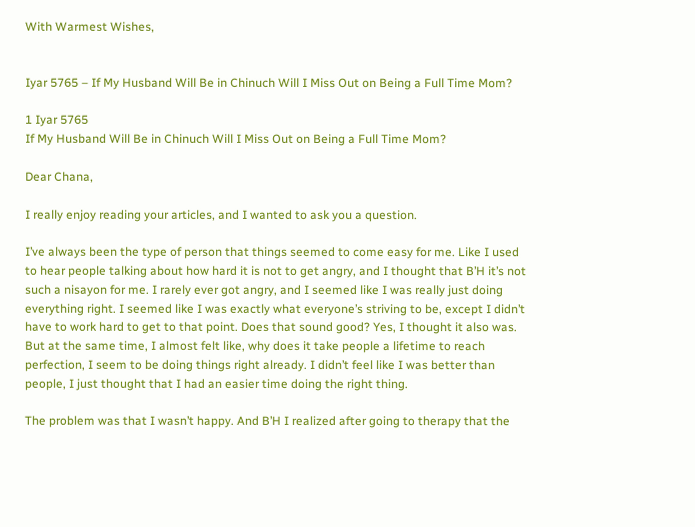With Warmest Wishes,


Iyar 5765 – If My Husband Will Be in Chinuch Will I Miss Out on Being a Full Time Mom?

1 Iyar 5765
If My Husband Will Be in Chinuch Will I Miss Out on Being a Full Time Mom?

Dear Chana,

I really enjoy reading your articles, and I wanted to ask you a question.

I’ve always been the type of person that things seemed to come easy for me. Like I used to hear people talking about how hard it is not to get angry, and I thought that B’H it’s not such a nisayon for me. I rarely ever got angry, and I seemed like I was really just doing everything right. I seemed like I was exactly what everyone’s striving to be, except I didn’t have to work hard to get to that point. Does that sound good? Yes, I thought it also was. But at the same time, I almost felt like, why does it take people a lifetime to reach perfection, I seem to be doing things right already. I didn’t feel like I was better than people, I just thought that I had an easier time doing the right thing.

The problem was that I wasn’t happy. And B’H I realized after going to therapy that the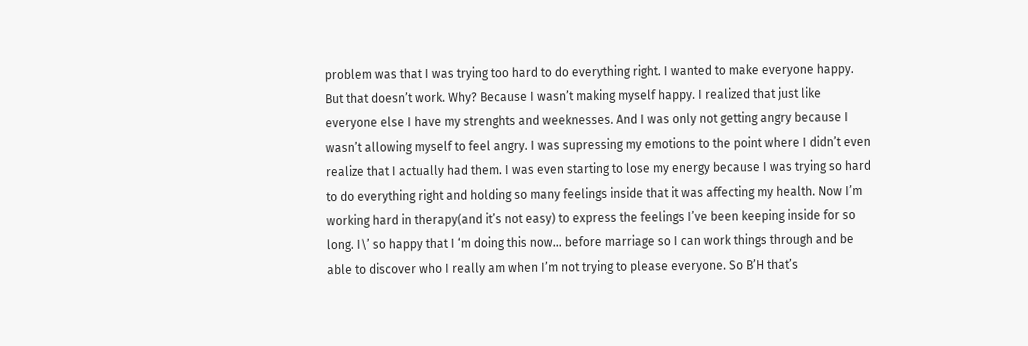problem was that I was trying too hard to do everything right. I wanted to make everyone happy. But that doesn’t work. Why? Because I wasn’t making myself happy. I realized that just like everyone else I have my strenghts and weeknesses. And I was only not getting angry because I wasn’t allowing myself to feel angry. I was supressing my emotions to the point where I didn’t even realize that I actually had them. I was even starting to lose my energy because I was trying so hard to do everything right and holding so many feelings inside that it was affecting my health. Now I’m working hard in therapy(and it’s not easy) to express the feelings I’ve been keeping inside for so long. I\’ so happy that I ‘m doing this now… before marriage so I can work things through and be able to discover who I really am when I’m not trying to please everyone. So B’H that’s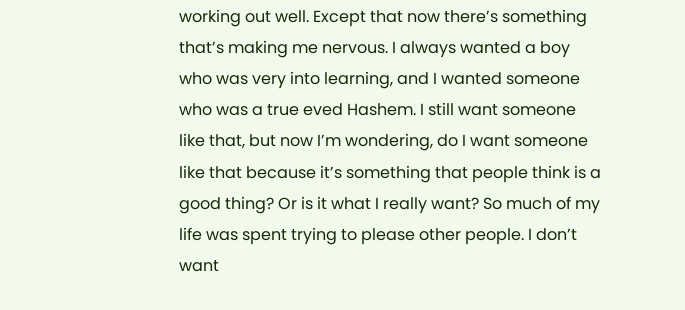working out well. Except that now there’s something that’s making me nervous. I always wanted a boy who was very into learning, and I wanted someone who was a true eved Hashem. I still want someone like that, but now I’m wondering, do I want someone like that because it’s something that people think is a good thing? Or is it what I really want? So much of my life was spent trying to please other people. I don’t want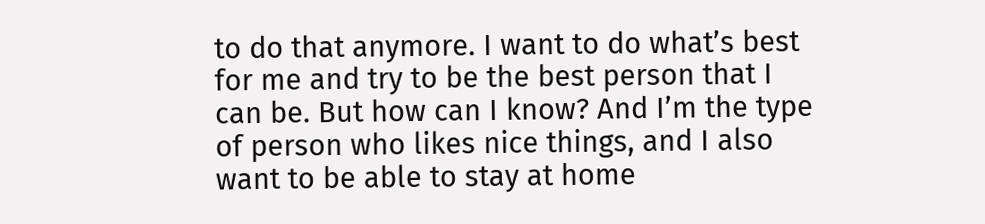to do that anymore. I want to do what’s best for me and try to be the best person that I can be. But how can I know? And I’m the type of person who likes nice things, and I also want to be able to stay at home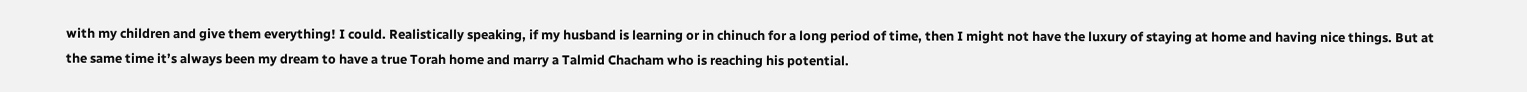with my children and give them everything! I could. Realistically speaking, if my husband is learning or in chinuch for a long period of time, then I might not have the luxury of staying at home and having nice things. But at the same time it’s always been my dream to have a true Torah home and marry a Talmid Chacham who is reaching his potential.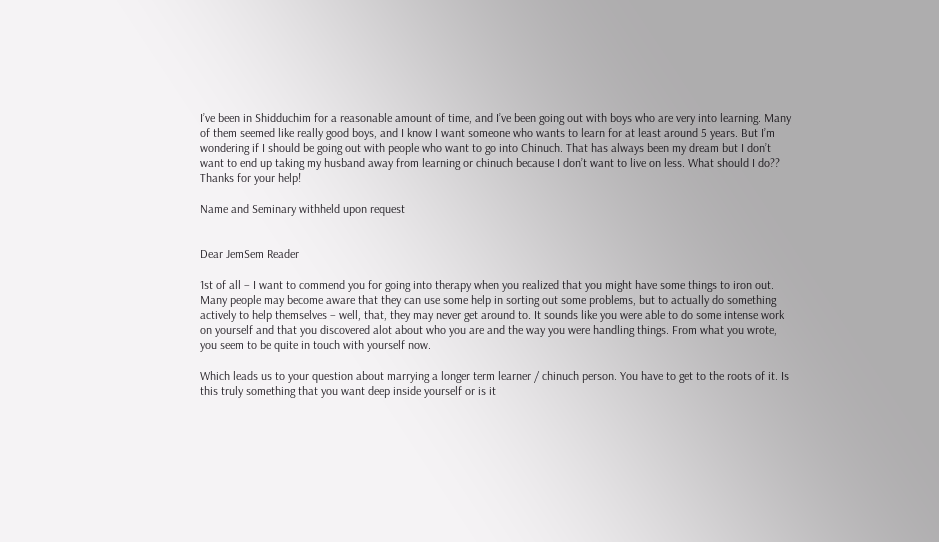I’ve been in Shidduchim for a reasonable amount of time, and I’ve been going out with boys who are very into learning. Many of them seemed like really good boys, and I know I want someone who wants to learn for at least around 5 years. But I’m wondering if I should be going out with people who want to go into Chinuch. That has always been my dream but I don’t want to end up taking my husband away from learning or chinuch because I don’t want to live on less. What should I do?? Thanks for your help!

Name and Seminary withheld upon request


Dear JemSem Reader

1st of all – I want to commend you for going into therapy when you realized that you might have some things to iron out. Many people may become aware that they can use some help in sorting out some problems, but to actually do something actively to help themselves – well, that, they may never get around to. It sounds like you were able to do some intense work on yourself and that you discovered alot about who you are and the way you were handling things. From what you wrote, you seem to be quite in touch with yourself now.

Which leads us to your question about marrying a longer term learner / chinuch person. You have to get to the roots of it. Is this truly something that you want deep inside yourself or is it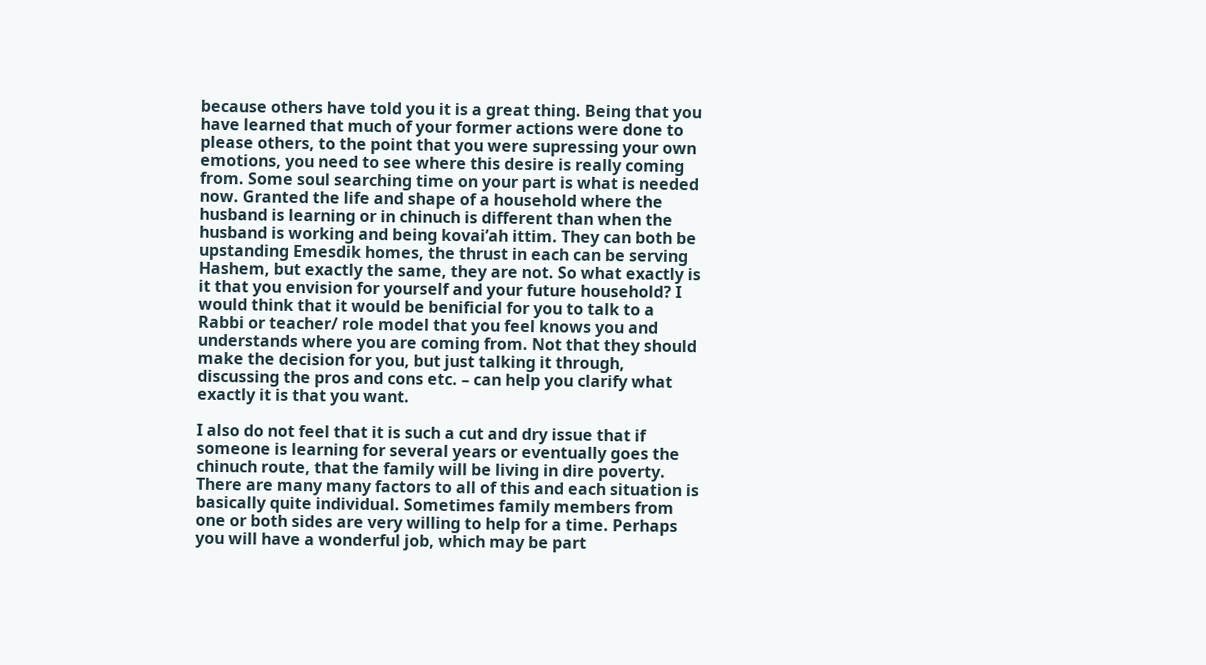because others have told you it is a great thing. Being that you have learned that much of your former actions were done to please others, to the point that you were supressing your own emotions, you need to see where this desire is really coming from. Some soul searching time on your part is what is needed now. Granted the life and shape of a household where the husband is learning or in chinuch is different than when the husband is working and being kovai’ah ittim. They can both be upstanding Emesdik homes, the thrust in each can be serving Hashem, but exactly the same, they are not. So what exactly is it that you envision for yourself and your future household? I would think that it would be benificial for you to talk to a Rabbi or teacher/ role model that you feel knows you and understands where you are coming from. Not that they should make the decision for you, but just talking it through, discussing the pros and cons etc. – can help you clarify what exactly it is that you want.

I also do not feel that it is such a cut and dry issue that if someone is learning for several years or eventually goes the chinuch route, that the family will be living in dire poverty. There are many many factors to all of this and each situation is basically quite individual. Sometimes family members from one or both sides are very willing to help for a time. Perhaps you will have a wonderful job, which may be part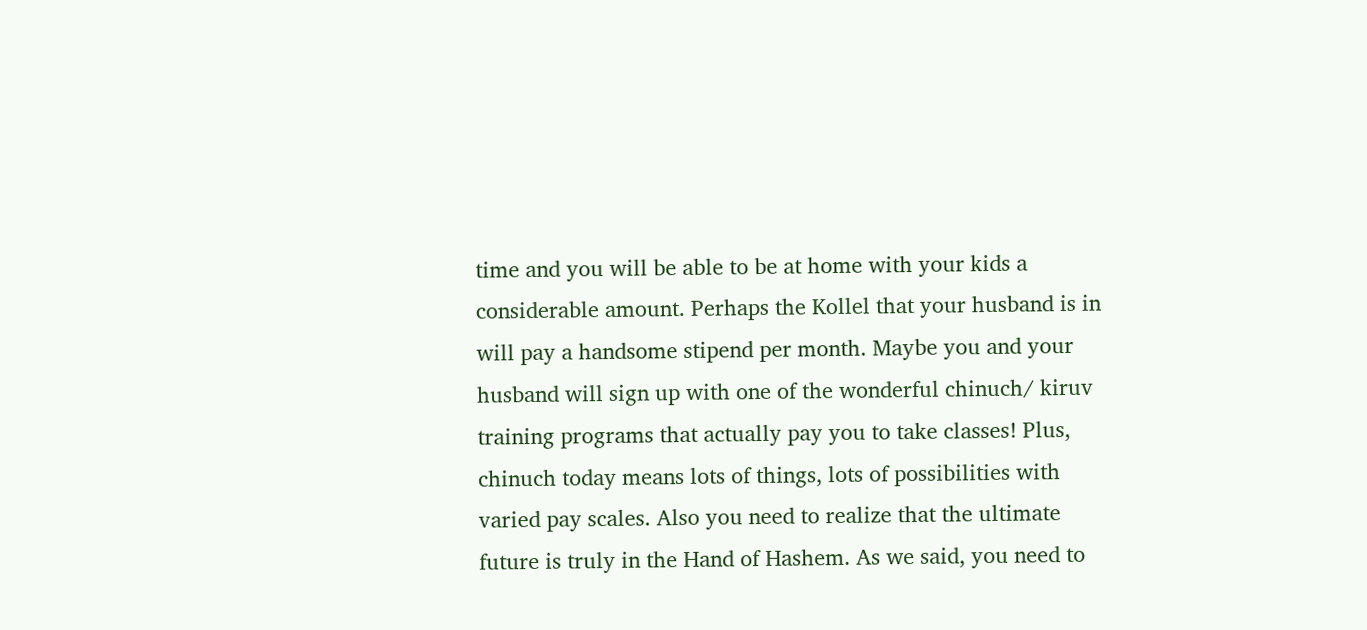time and you will be able to be at home with your kids a considerable amount. Perhaps the Kollel that your husband is in will pay a handsome stipend per month. Maybe you and your husband will sign up with one of the wonderful chinuch/ kiruv training programs that actually pay you to take classes! Plus, chinuch today means lots of things, lots of possibilities with varied pay scales. Also you need to realize that the ultimate future is truly in the Hand of Hashem. As we said, you need to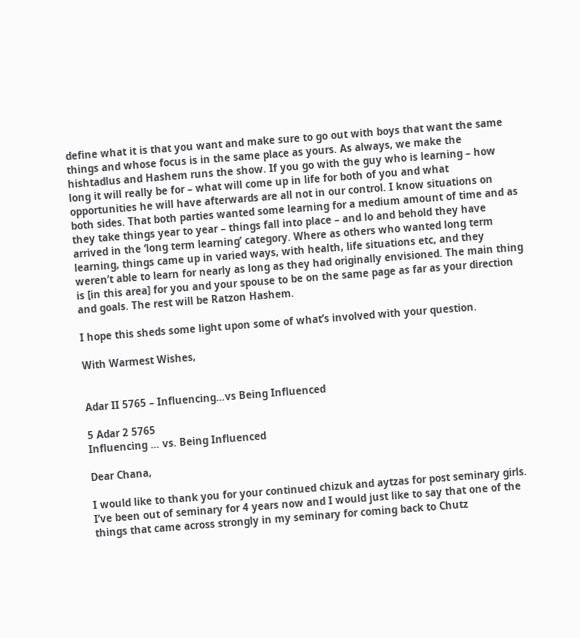define what it is that you want and make sure to go out with boys that want the same things and whose focus is in the same place as yours. As always, we make the hishtadlus and Hashem runs the show. If you go with the guy who is learning – how long it will really be for – what will come up in life for both of you and what opportunities he will have afterwards are all not in our control. I know situations on both sides. That both parties wanted some learning for a medium amount of time and as they take things year to year – things fall into place – and lo and behold they have arrived in the ‘long term learning’ category. Where as others who wanted long term learning, things came up in varied ways, with health, life situations etc, and they weren’t able to learn for nearly as long as they had originally envisioned. The main thing is [in this area] for you and your spouse to be on the same page as far as your direction and goals. The rest will be Ratzon Hashem.

I hope this sheds some light upon some of what’s involved with your question.

With Warmest Wishes,


Adar II 5765 – Influencing…vs Being Influenced

5 Adar 2 5765
Influencing … vs. Being Influenced

Dear Chana,

I would like to thank you for your continued chizuk and aytzas for post seminary girls. I’ve been out of seminary for 4 years now and I would just like to say that one of the things that came across strongly in my seminary for coming back to Chutz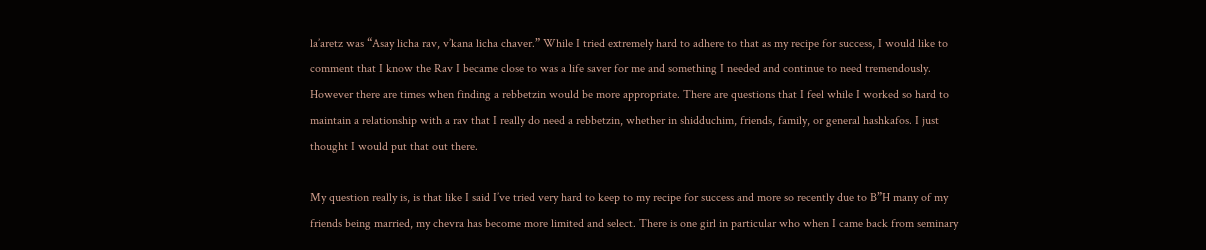la’aretz was “Asay licha rav, v’kana licha chaver.” While I tried extremely hard to adhere to that as my recipe for success, I would like to comment that I know the Rav I became close to was a life saver for me and something I needed and continue to need tremendously. However there are times when finding a rebbetzin would be more appropriate. There are questions that I feel while I worked so hard to maintain a relationship with a rav that I really do need a rebbetzin, whether in shidduchim, friends, family, or general hashkafos. I just thought I would put that out there.

My question really is, is that like I said I’ve tried very hard to keep to my recipe for success and more so recently due to B”H many of my friends being married, my chevra has become more limited and select. There is one girl in particular who when I came back from seminary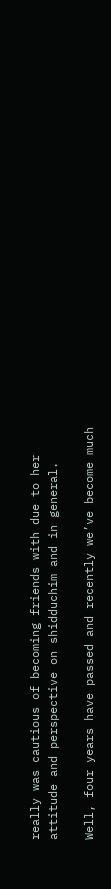really was cautious of becoming friends with due to her attitude and perspective on shidduchim and in general.

Well, four years have passed and recently we’ve become much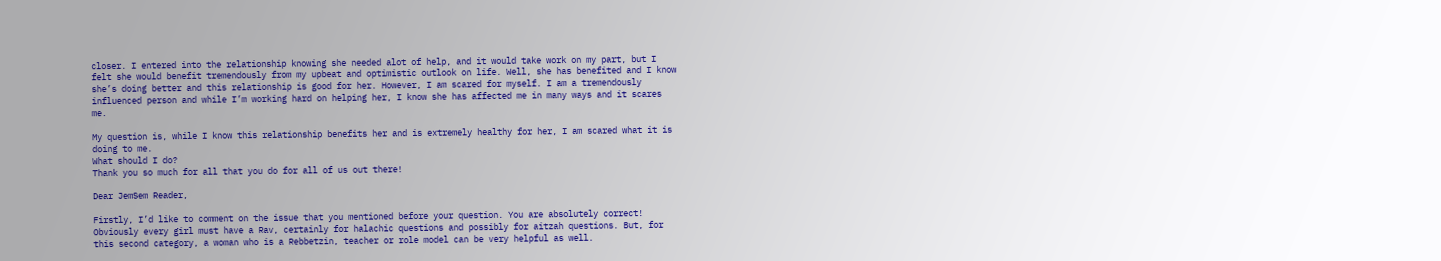closer. I entered into the relationship knowing she needed alot of help, and it would take work on my part, but I felt she would benefit tremendously from my upbeat and optimistic outlook on life. Well, she has benefited and I know she’s doing better and this relationship is good for her. However, I am scared for myself. I am a tremendously influenced person and while I’m working hard on helping her, I know she has affected me in many ways and it scares me.

My question is, while I know this relationship benefits her and is extremely healthy for her, I am scared what it is doing to me.
What should I do?
Thank you so much for all that you do for all of us out there!

Dear JemSem Reader,

Firstly, I’d like to comment on the issue that you mentioned before your question. You are absolutely correct! Obviously every girl must have a Rav, certainly for halachic questions and possibly for aitzah questions. But, for this second category, a woman who is a Rebbetzin, teacher or role model can be very helpful as well.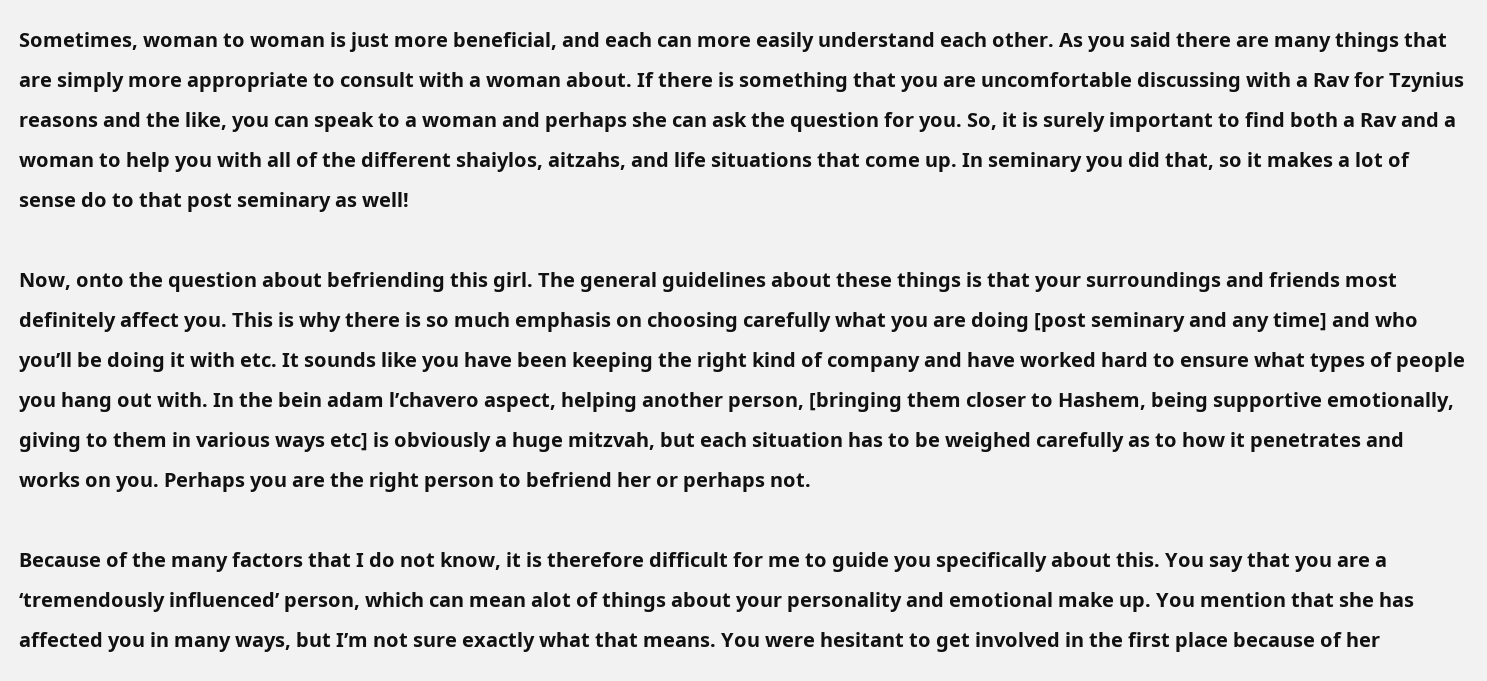Sometimes, woman to woman is just more beneficial, and each can more easily understand each other. As you said there are many things that are simply more appropriate to consult with a woman about. If there is something that you are uncomfortable discussing with a Rav for Tzynius reasons and the like, you can speak to a woman and perhaps she can ask the question for you. So, it is surely important to find both a Rav and a woman to help you with all of the different shaiylos, aitzahs, and life situations that come up. In seminary you did that, so it makes a lot of sense do to that post seminary as well!

Now, onto the question about befriending this girl. The general guidelines about these things is that your surroundings and friends most definitely affect you. This is why there is so much emphasis on choosing carefully what you are doing [post seminary and any time] and who you’ll be doing it with etc. It sounds like you have been keeping the right kind of company and have worked hard to ensure what types of people you hang out with. In the bein adam l’chavero aspect, helping another person, [bringing them closer to Hashem, being supportive emotionally, giving to them in various ways etc] is obviously a huge mitzvah, but each situation has to be weighed carefully as to how it penetrates and works on you. Perhaps you are the right person to befriend her or perhaps not.

Because of the many factors that I do not know, it is therefore difficult for me to guide you specifically about this. You say that you are a ‘tremendously influenced’ person, which can mean alot of things about your personality and emotional make up. You mention that she has affected you in many ways, but I’m not sure exactly what that means. You were hesitant to get involved in the first place because of her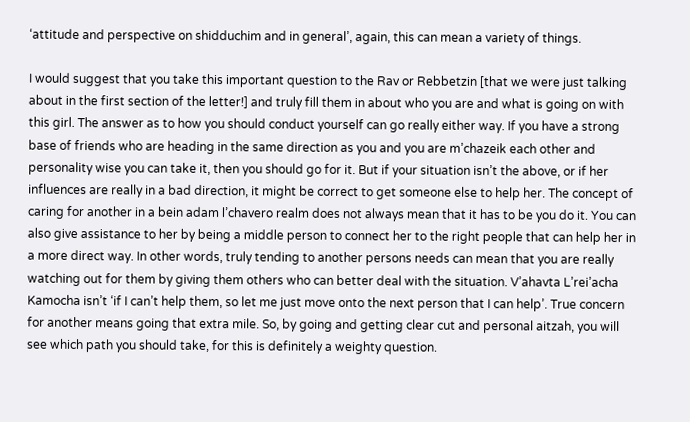‘attitude and perspective on shidduchim and in general’, again, this can mean a variety of things.

I would suggest that you take this important question to the Rav or Rebbetzin [that we were just talking about in the first section of the letter!] and truly fill them in about who you are and what is going on with this girl. The answer as to how you should conduct yourself can go really either way. If you have a strong base of friends who are heading in the same direction as you and you are m’chazeik each other and personality wise you can take it, then you should go for it. But if your situation isn’t the above, or if her influences are really in a bad direction, it might be correct to get someone else to help her. The concept of caring for another in a bein adam l’chavero realm does not always mean that it has to be you do it. You can also give assistance to her by being a middle person to connect her to the right people that can help her in a more direct way. In other words, truly tending to another persons needs can mean that you are really watching out for them by giving them others who can better deal with the situation. V’ahavta L’rei’acha Kamocha isn’t ‘if I can’t help them, so let me just move onto the next person that I can help’. True concern for another means going that extra mile. So, by going and getting clear cut and personal aitzah, you will see which path you should take, for this is definitely a weighty question.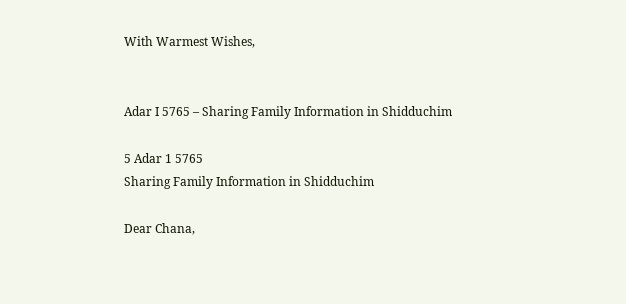With Warmest Wishes,


Adar I 5765 – Sharing Family Information in Shidduchim

5 Adar 1 5765
Sharing Family Information in Shidduchim

Dear Chana,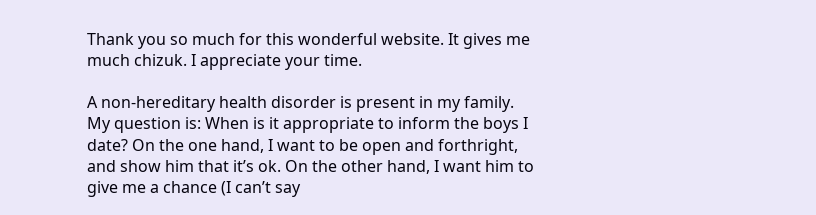Thank you so much for this wonderful website. It gives me much chizuk. I appreciate your time.

A non-hereditary health disorder is present in my family.
My question is: When is it appropriate to inform the boys I date? On the one hand, I want to be open and forthright, and show him that it’s ok. On the other hand, I want him to give me a chance (I can’t say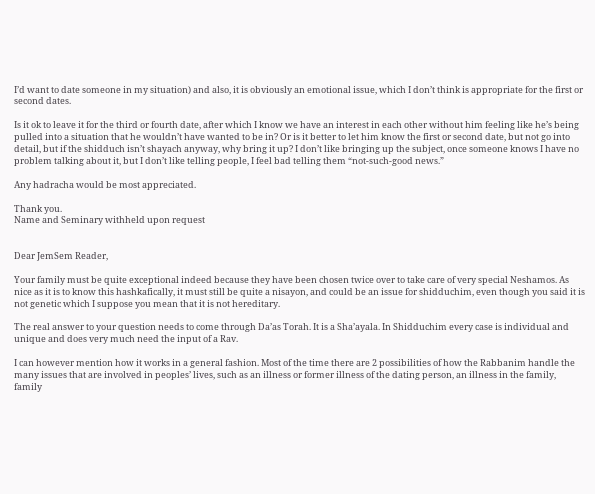I’d want to date someone in my situation) and also, it is obviously an emotional issue, which I don’t think is appropriate for the first or second dates.

Is it ok to leave it for the third or fourth date, after which I know we have an interest in each other without him feeling like he’s being pulled into a situation that he wouldn’t have wanted to be in? Or is it better to let him know the first or second date, but not go into detail, but if the shidduch isn’t shayach anyway, why bring it up? I don’t like bringing up the subject, once someone knows I have no problem talking about it, but I don’t like telling people, I feel bad telling them “not-such-good news.”

Any hadracha would be most appreciated.

Thank you.
Name and Seminary withheld upon request


Dear JemSem Reader,

Your family must be quite exceptional indeed because they have been chosen twice over to take care of very special Neshamos. As nice as it is to know this hashkafically, it must still be quite a nisayon, and could be an issue for shidduchim, even though you said it is not genetic which I suppose you mean that it is not hereditary.

The real answer to your question needs to come through Da’as Torah. It is a Sha’ayala. In Shidduchim every case is individual and unique and does very much need the input of a Rav.

I can however mention how it works in a general fashion. Most of the time there are 2 possibilities of how the Rabbanim handle the many issues that are involved in peoples’ lives, such as an illness or former illness of the dating person, an illness in the family, family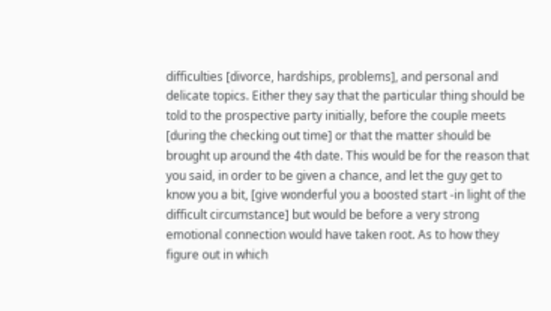difficulties [divorce, hardships, problems], and personal and delicate topics. Either they say that the particular thing should be told to the prospective party initially, before the couple meets [during the checking out time] or that the matter should be brought up around the 4th date. This would be for the reason that you said, in order to be given a chance, and let the guy get to know you a bit, [give wonderful you a boosted start -in light of the difficult circumstance] but would be before a very strong emotional connection would have taken root. As to how they figure out in which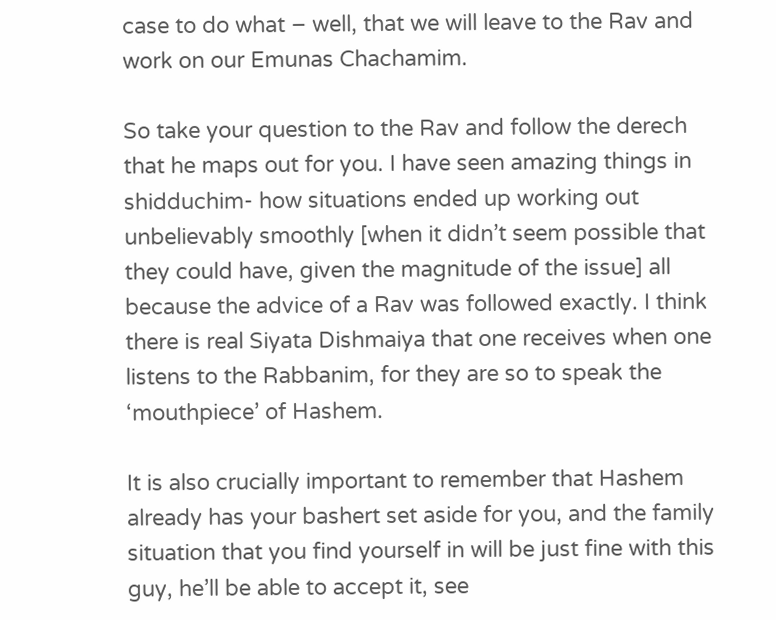case to do what – well, that we will leave to the Rav and work on our Emunas Chachamim.

So take your question to the Rav and follow the derech that he maps out for you. I have seen amazing things in shidduchim- how situations ended up working out unbelievably smoothly [when it didn’t seem possible that they could have, given the magnitude of the issue] all because the advice of a Rav was followed exactly. I think there is real Siyata Dishmaiya that one receives when one listens to the Rabbanim, for they are so to speak the ‘mouthpiece’ of Hashem.

It is also crucially important to remember that Hashem already has your bashert set aside for you, and the family situation that you find yourself in will be just fine with this guy, he’ll be able to accept it, see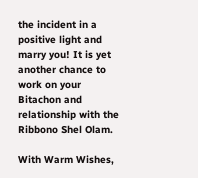the incident in a positive light and marry you! It is yet another chance to work on your Bitachon and relationship with the Ribbono Shel Olam.

With Warm Wishes,